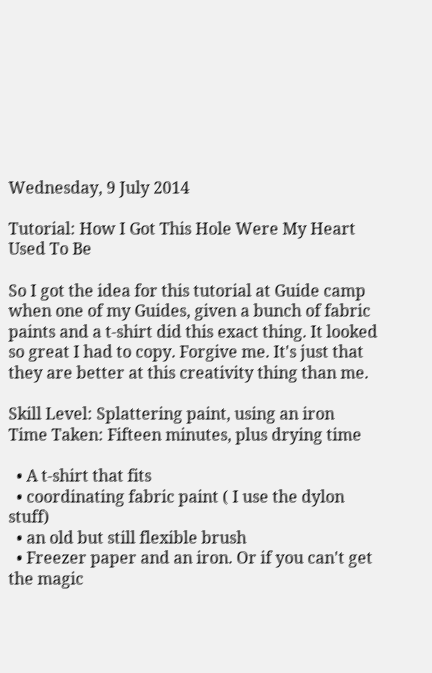Wednesday, 9 July 2014

Tutorial: How I Got This Hole Were My Heart Used To Be

So I got the idea for this tutorial at Guide camp when one of my Guides, given a bunch of fabric paints and a t-shirt did this exact thing. It looked so great I had to copy. Forgive me. It's just that they are better at this creativity thing than me.

Skill Level: Splattering paint, using an iron
Time Taken: Fifteen minutes, plus drying time

  • A t-shirt that fits
  • coordinating fabric paint ( I use the dylon stuff)
  • an old but still flexible brush
  • Freezer paper and an iron. Or if you can't get the magic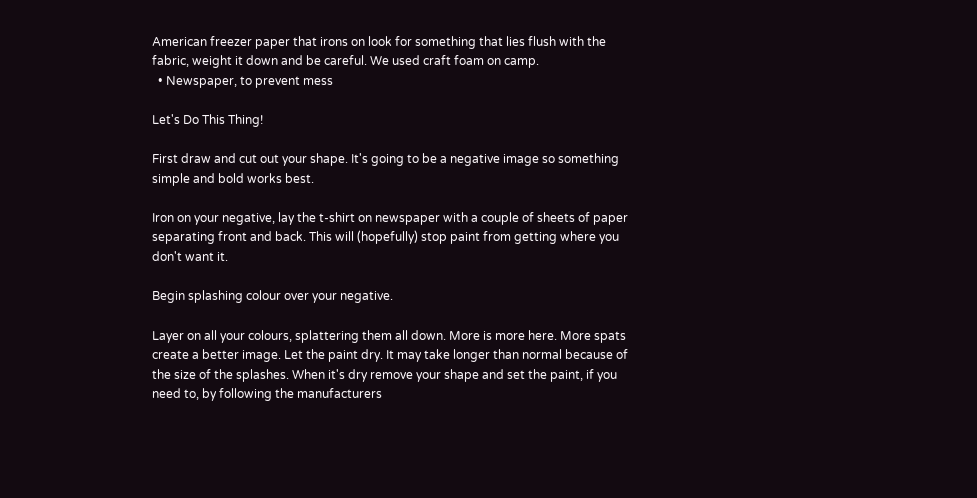American freezer paper that irons on look for something that lies flush with the fabric, weight it down and be careful. We used craft foam on camp.
  • Newspaper, to prevent mess

Let's Do This Thing!

First draw and cut out your shape. It's going to be a negative image so something simple and bold works best.

Iron on your negative, lay the t-shirt on newspaper with a couple of sheets of paper separating front and back. This will (hopefully) stop paint from getting where you don't want it.

Begin splashing colour over your negative.

Layer on all your colours, splattering them all down. More is more here. More spats create a better image. Let the paint dry. It may take longer than normal because of the size of the splashes. When it's dry remove your shape and set the paint, if you need to, by following the manufacturers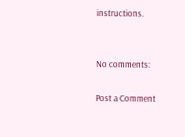instructions.


No comments:

Post a Comment